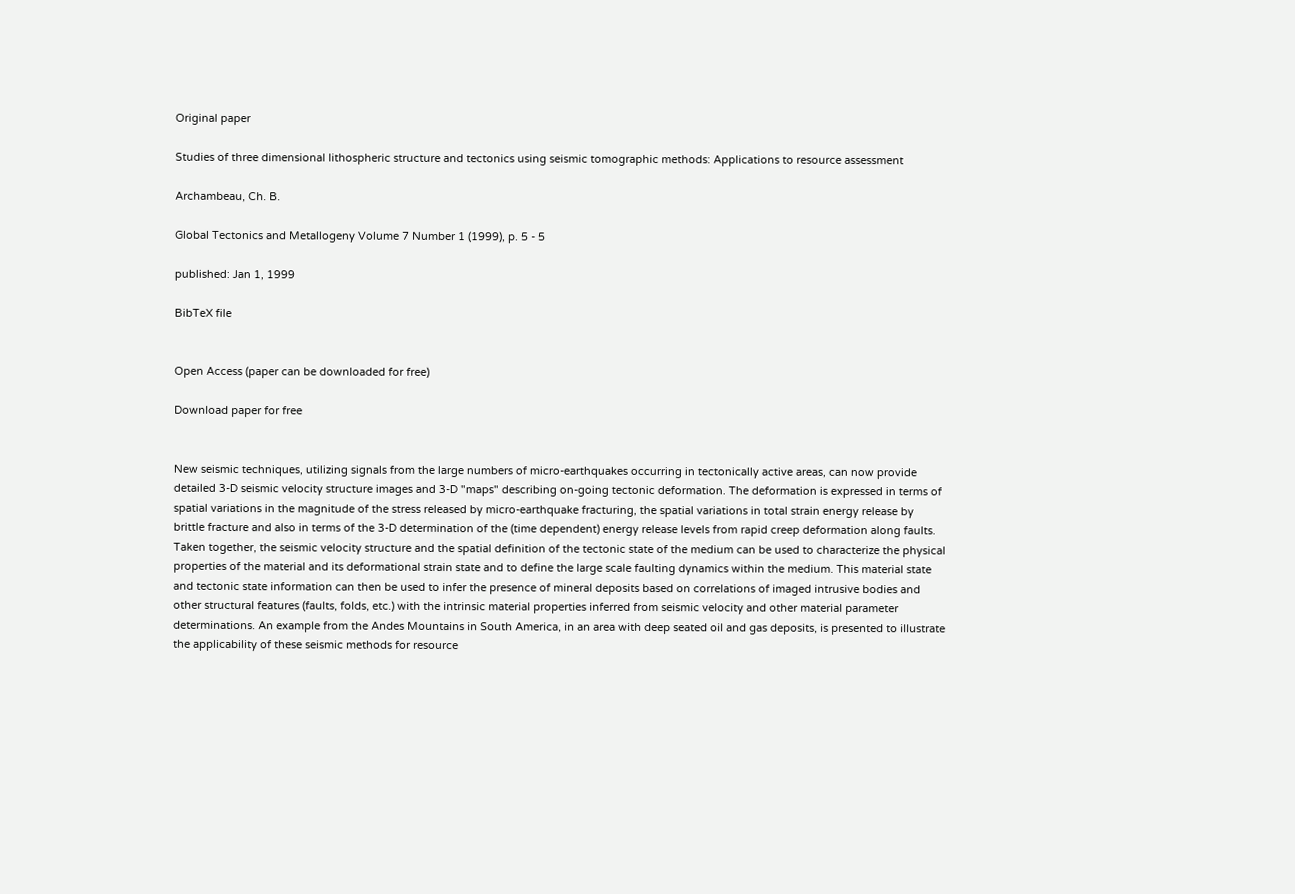Original paper

Studies of three dimensional lithospheric structure and tectonics using seismic tomographic methods: Applications to resource assessment

Archambeau, Ch. B.

Global Tectonics and Metallogeny Volume 7 Number 1 (1999), p. 5 - 5

published: Jan 1, 1999

BibTeX file


Open Access (paper can be downloaded for free)

Download paper for free


New seismic techniques, utilizing signals from the large numbers of micro-earthquakes occurring in tectonically active areas, can now provide detailed 3-D seismic velocity structure images and 3-D "maps" describing on-going tectonic deformation. The deformation is expressed in terms of spatial variations in the magnitude of the stress released by micro-earthquake fracturing, the spatial variations in total strain energy release by brittle fracture and also in terms of the 3-D determination of the (time dependent) energy release levels from rapid creep deformation along faults. Taken together, the seismic velocity structure and the spatial definition of the tectonic state of the medium can be used to characterize the physical properties of the material and its deformational strain state and to define the large scale faulting dynamics within the medium. This material state and tectonic state information can then be used to infer the presence of mineral deposits based on correlations of imaged intrusive bodies and other structural features (faults, folds, etc.) with the intrinsic material properties inferred from seismic velocity and other material parameter determinations. An example from the Andes Mountains in South America, in an area with deep seated oil and gas deposits, is presented to illustrate the applicability of these seismic methods for resource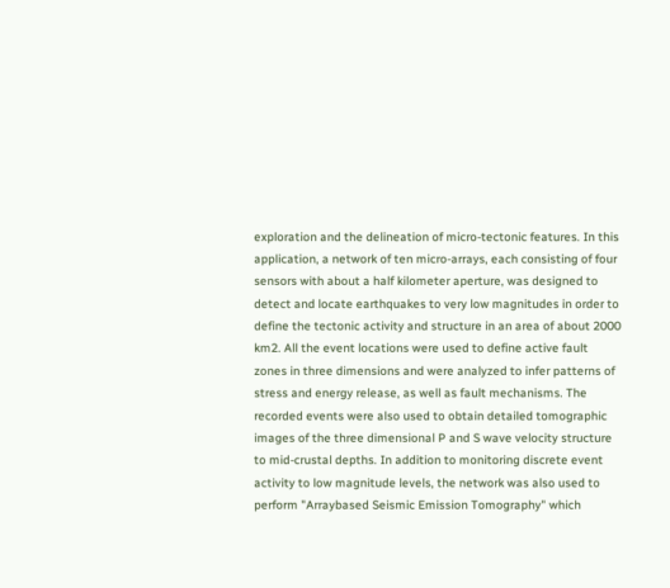exploration and the delineation of micro-tectonic features. In this application, a network of ten micro-arrays, each consisting of four sensors with about a half kilometer aperture, was designed to detect and locate earthquakes to very low magnitudes in order to define the tectonic activity and structure in an area of about 2000 km2. All the event locations were used to define active fault zones in three dimensions and were analyzed to infer patterns of stress and energy release, as well as fault mechanisms. The recorded events were also used to obtain detailed tomographic images of the three dimensional P and S wave velocity structure to mid-crustal depths. In addition to monitoring discrete event activity to low magnitude levels, the network was also used to perform "Arraybased Seismic Emission Tomography" which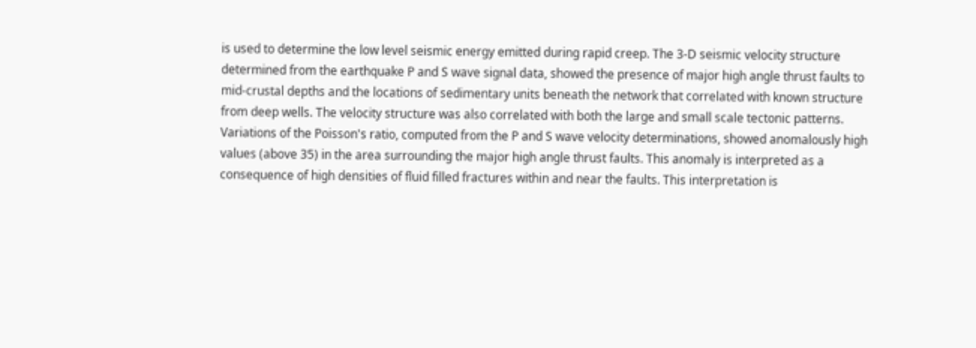is used to determine the low level seismic energy emitted during rapid creep. The 3-D seismic velocity structure determined from the earthquake P and S wave signal data, showed the presence of major high angle thrust faults to mid-crustal depths and the locations of sedimentary units beneath the network that correlated with known structure from deep wells. The velocity structure was also correlated with both the large and small scale tectonic patterns. Variations of the Poisson's ratio, computed from the P and S wave velocity determinations, showed anomalously high values (above 35) in the area surrounding the major high angle thrust faults. This anomaly is interpreted as a consequence of high densities of fluid filled fractures within and near the faults. This interpretation is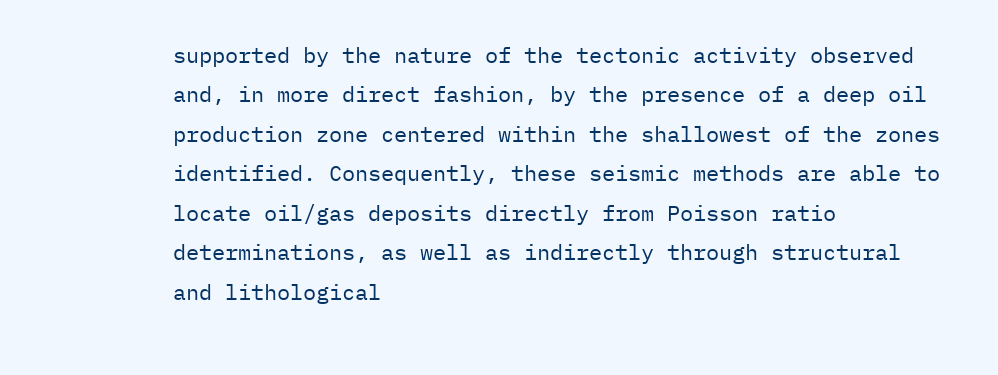supported by the nature of the tectonic activity observed and, in more direct fashion, by the presence of a deep oil production zone centered within the shallowest of the zones identified. Consequently, these seismic methods are able to locate oil/gas deposits directly from Poisson ratio determinations, as well as indirectly through structural and lithological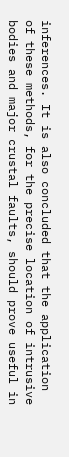inferences. It is also concluded that the application of these methods, for the precise location of intrusive bodies and major crustal faults, should prove useful in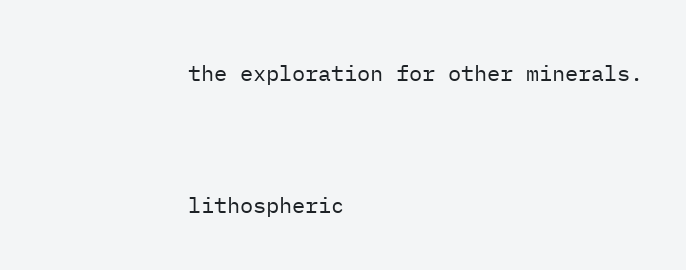the exploration for other minerals.


lithospheric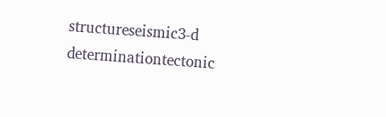structureseismic3-d determinationtectonic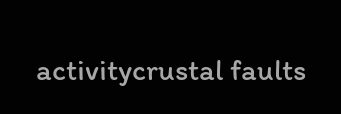activitycrustal faults